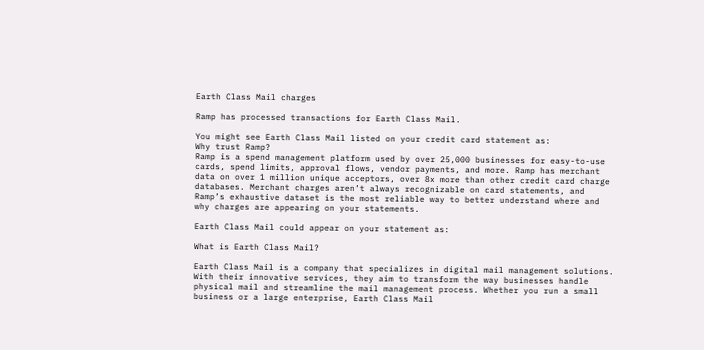Earth Class Mail charges

Ramp has processed transactions for Earth Class Mail.

You might see Earth Class Mail listed on your credit card statement as:
Why trust Ramp?
Ramp is a spend management platform used by over 25,000 businesses for easy-to-use cards, spend limits, approval flows, vendor payments, and more. Ramp has merchant data on over 1 million unique acceptors, over 8x more than other credit card charge databases. Merchant charges aren’t always recognizable on card statements, and Ramp’s exhaustive dataset is the most reliable way to better understand where and why charges are appearing on your statements.

Earth Class Mail could appear on your statement as:

What is Earth Class Mail?

Earth Class Mail is a company that specializes in digital mail management solutions. With their innovative services, they aim to transform the way businesses handle physical mail and streamline the mail management process. Whether you run a small business or a large enterprise, Earth Class Mail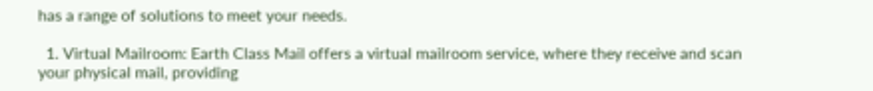has a range of solutions to meet your needs.

  1. Virtual Mailroom: Earth Class Mail offers a virtual mailroom service, where they receive and scan your physical mail, providing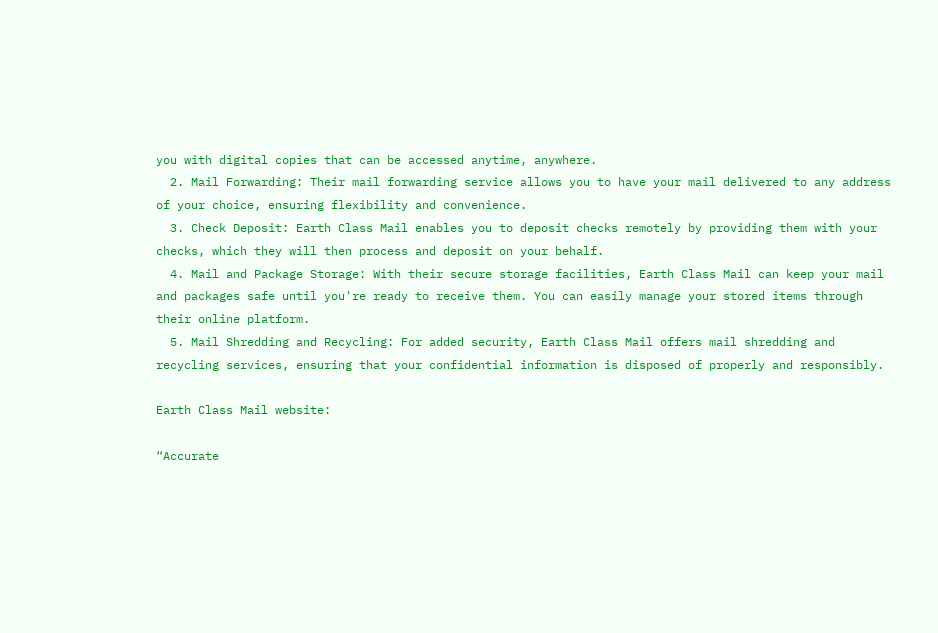you with digital copies that can be accessed anytime, anywhere.
  2. Mail Forwarding: Their mail forwarding service allows you to have your mail delivered to any address of your choice, ensuring flexibility and convenience.
  3. Check Deposit: Earth Class Mail enables you to deposit checks remotely by providing them with your checks, which they will then process and deposit on your behalf.
  4. Mail and Package Storage: With their secure storage facilities, Earth Class Mail can keep your mail and packages safe until you're ready to receive them. You can easily manage your stored items through their online platform.
  5. Mail Shredding and Recycling: For added security, Earth Class Mail offers mail shredding and recycling services, ensuring that your confidential information is disposed of properly and responsibly.

Earth Class Mail website:

“Accurate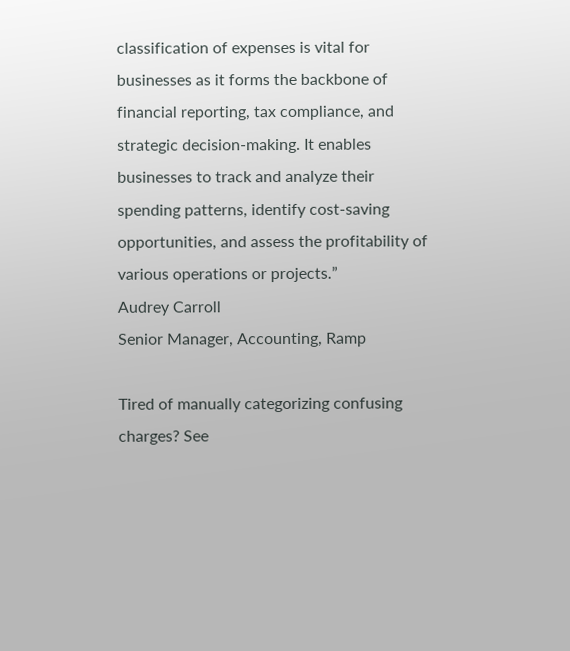classification of expenses is vital for businesses as it forms the backbone of financial reporting, tax compliance, and strategic decision-making. It enables businesses to track and analyze their spending patterns, identify cost-saving opportunities, and assess the profitability of various operations or projects.”
Audrey Carroll
Senior Manager, Accounting, Ramp

Tired of manually categorizing confusing charges? See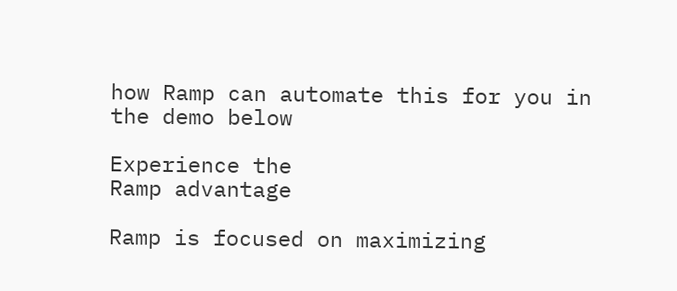how Ramp can automate this for you in the demo below

Experience the
Ramp advantage

Ramp is focused on maximizing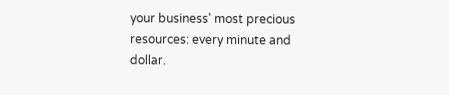your business' most precious resources: every minute and dollar.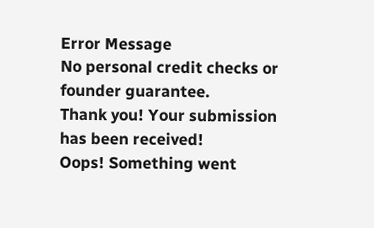Error Message
No personal credit checks or founder guarantee.
Thank you! Your submission has been received!
Oops! Something went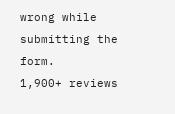wrong while submitting the form.
1,900+ reviews